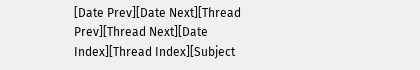[Date Prev][Date Next][Thread Prev][Thread Next][Date Index][Thread Index][Subject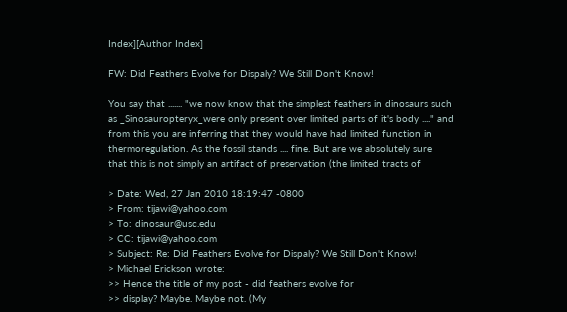Index][Author Index]

FW: Did Feathers Evolve for Dispaly? We Still Don't Know!

You say that ....... "we now know that the simplest feathers in dinosaurs such
as _Sinosauropteryx_were only present over limited parts of it's body ...." and
from this you are inferring that they would have had limited function in
thermoregulation. As the fossil stands .... fine. But are we absolutely sure
that this is not simply an artifact of preservation (the limited tracts of

> Date: Wed, 27 Jan 2010 18:19:47 -0800
> From: tijawi@yahoo.com
> To: dinosaur@usc.edu
> CC: tijawi@yahoo.com
> Subject: Re: Did Feathers Evolve for Dispaly? We Still Don't Know!
> Michael Erickson wrote:
>> Hence the title of my post - did feathers evolve for
>> display? Maybe. Maybe not. (My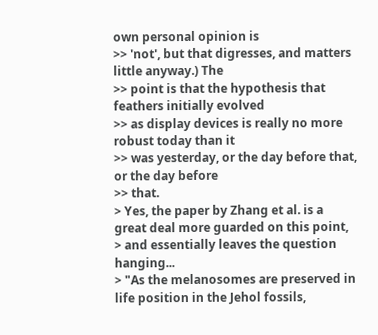own personal opinion is
>> 'not', but that digresses, and matters little anyway.) The
>> point is that the hypothesis that feathers initially evolved
>> as display devices is really no more robust today than it
>> was yesterday, or the day before that, or the day before
>> that.
> Yes, the paper by Zhang et al. is a great deal more guarded on this point,
> and essentially leaves the question hanging...
> "As the melanosomes are preserved in life position in the Jehol fossils,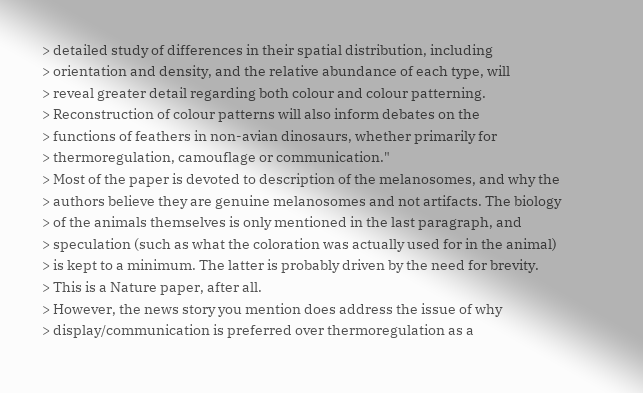> detailed study of differences in their spatial distribution, including
> orientation and density, and the relative abundance of each type, will
> reveal greater detail regarding both colour and colour patterning.
> Reconstruction of colour patterns will also inform debates on the
> functions of feathers in non-avian dinosaurs, whether primarily for
> thermoregulation, camouflage or communication."
> Most of the paper is devoted to description of the melanosomes, and why the
> authors believe they are genuine melanosomes and not artifacts. The biology
> of the animals themselves is only mentioned in the last paragraph, and
> speculation (such as what the coloration was actually used for in the animal)
> is kept to a minimum. The latter is probably driven by the need for brevity.
> This is a Nature paper, after all.
> However, the news story you mention does address the issue of why
> display/communication is preferred over thermoregulation as a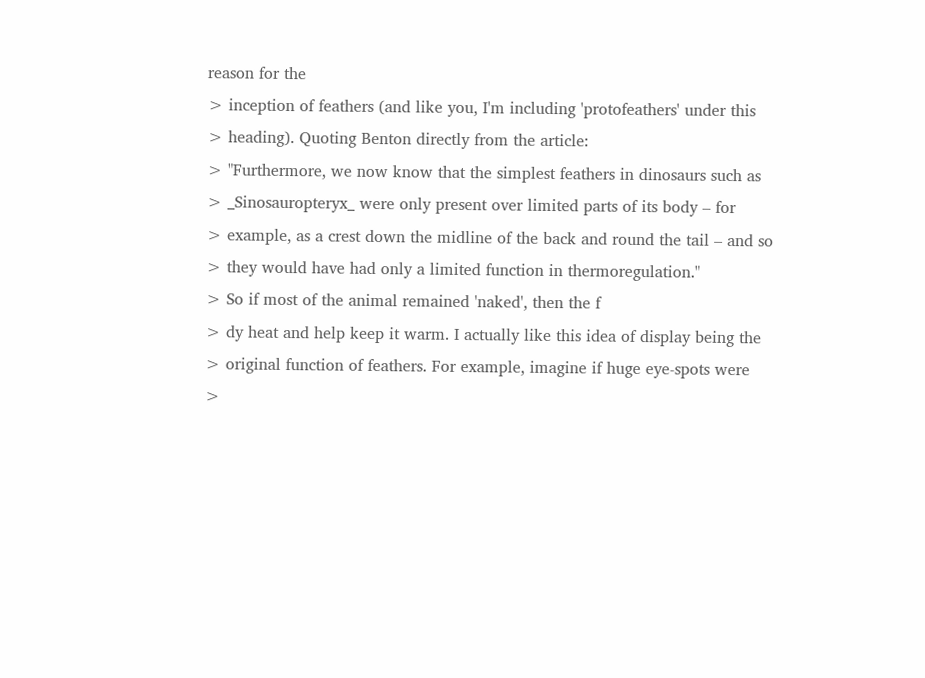reason for the
> inception of feathers (and like you, I'm including 'protofeathers' under this
> heading). Quoting Benton directly from the article:
> "Furthermore, we now know that the simplest feathers in dinosaurs such as
> _Sinosauropteryx_ were only present over limited parts of its body – for
> example, as a crest down the midline of the back and round the tail – and so
> they would have had only a limited function in thermoregulation."
> So if most of the animal remained 'naked', then the f
> dy heat and help keep it warm. I actually like this idea of display being the
> original function of feathers. For example, imagine if huge eye-spots were
>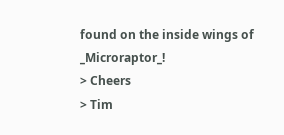found on the inside wings of _Microraptor_!
> Cheers
> Tim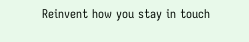Reinvent how you stay in touch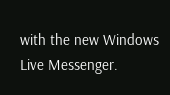with the new Windows Live Messenger.